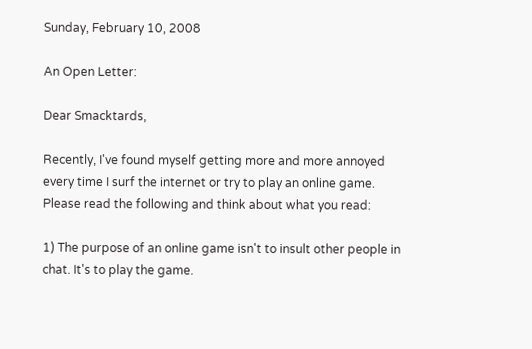Sunday, February 10, 2008

An Open Letter:

Dear Smacktards,

Recently, I've found myself getting more and more annoyed every time I surf the internet or try to play an online game. Please read the following and think about what you read:

1) The purpose of an online game isn't to insult other people in chat. It's to play the game.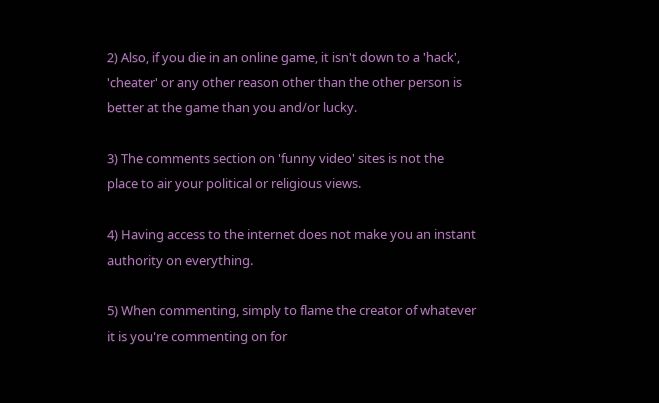2) Also, if you die in an online game, it isn't down to a 'hack', 'cheater' or any other reason other than the other person is better at the game than you and/or lucky.

3) The comments section on 'funny video' sites is not the place to air your political or religious views.

4) Having access to the internet does not make you an instant authority on everything.

5) When commenting, simply to flame the creator of whatever it is you're commenting on for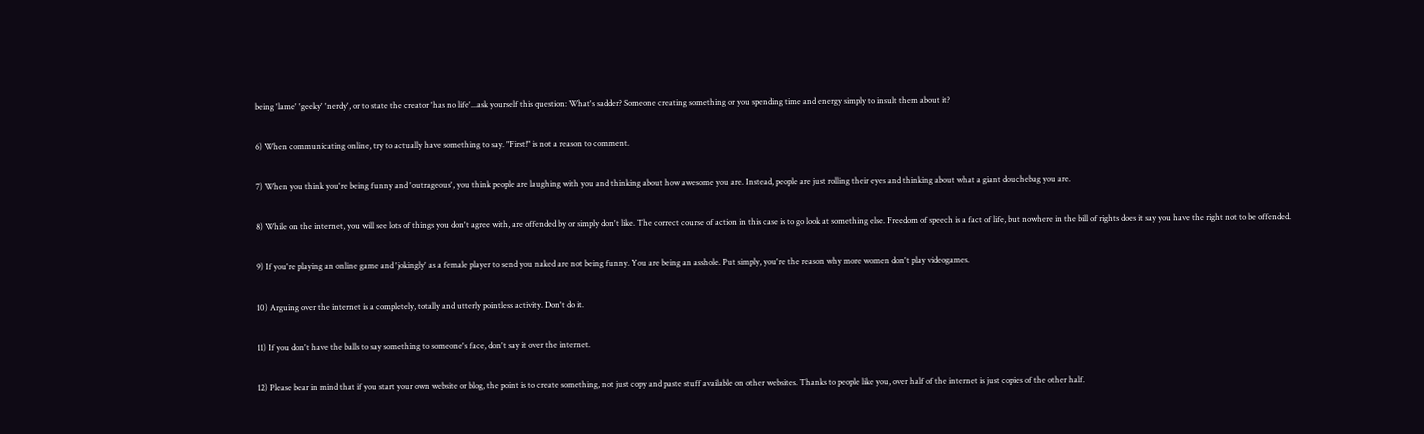being 'lame' 'geeky' 'nerdy', or to state the creator 'has no life'...ask yourself this question: What's sadder? Someone creating something or you spending time and energy simply to insult them about it?

6) When communicating online, try to actually have something to say. "First!" is not a reason to comment.

7) When you think you're being funny and 'outrageous', you think people are laughing with you and thinking about how awesome you are. Instead, people are just rolling their eyes and thinking about what a giant douchebag you are.

8) While on the internet, you will see lots of things you don't agree with, are offended by or simply don't like. The correct course of action in this case is to go look at something else. Freedom of speech is a fact of life, but nowhere in the bill of rights does it say you have the right not to be offended.

9) If you're playing an online game and 'jokingly' as a female player to send you naked are not being funny. You are being an asshole. Put simply, you're the reason why more women don't play videogames.

10) Arguing over the internet is a completely, totally and utterly pointless activity. Don't do it.

11) If you don't have the balls to say something to someone's face, don't say it over the internet.

12) Please bear in mind that if you start your own website or blog, the point is to create something, not just copy and paste stuff available on other websites. Thanks to people like you, over half of the internet is just copies of the other half.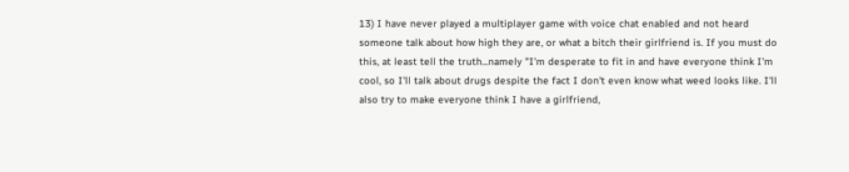13) I have never played a multiplayer game with voice chat enabled and not heard someone talk about how high they are, or what a bitch their girlfriend is. If you must do this, at least tell the truth...namely "I'm desperate to fit in and have everyone think I'm cool, so I'll talk about drugs despite the fact I don't even know what weed looks like. I'll also try to make everyone think I have a girlfriend,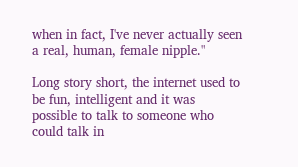when in fact, I've never actually seen a real, human, female nipple."

Long story short, the internet used to be fun, intelligent and it was possible to talk to someone who could talk in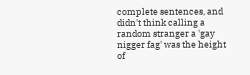complete sentences, and didn't think calling a random stranger a 'gay nigger fag' was the height of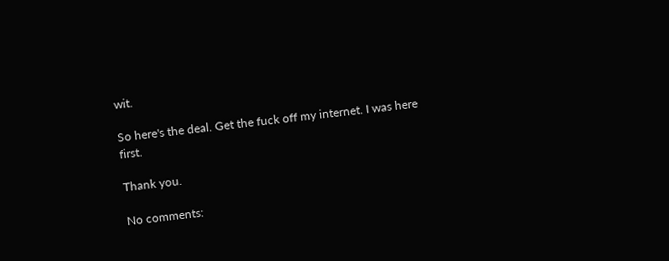wit.

So here's the deal. Get the fuck off my internet. I was here first.

Thank you.

No comments: